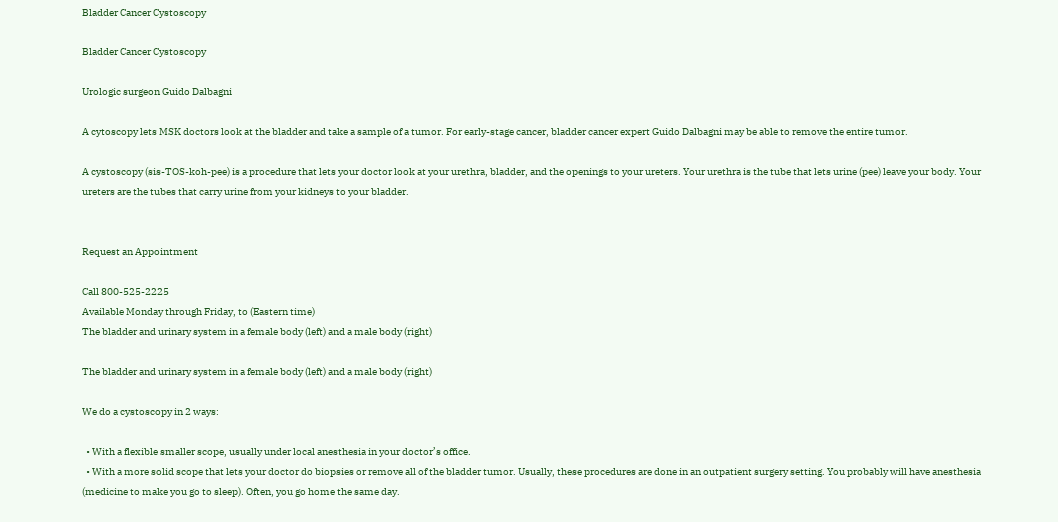Bladder Cancer Cystoscopy

Bladder Cancer Cystoscopy

Urologic surgeon Guido Dalbagni

A cytoscopy lets MSK doctors look at the bladder and take a sample of a tumor. For early-stage cancer, bladder cancer expert Guido Dalbagni may be able to remove the entire tumor.

A cystoscopy (sis-TOS-koh-pee) is a procedure that lets your doctor look at your urethra, bladder, and the openings to your ureters. Your urethra is the tube that lets urine (pee) leave your body. Your ureters are the tubes that carry urine from your kidneys to your bladder.


Request an Appointment

Call 800-525-2225
Available Monday through Friday, to (Eastern time)
The bladder and urinary system in a female body (left) and a male body (right)

The bladder and urinary system in a female body (left) and a male body (right)

We do a cystoscopy in 2 ways:

  • With a flexible smaller scope, usually under local anesthesia in your doctor’s office.
  • With a more solid scope that lets your doctor do biopsies or remove all of the bladder tumor. Usually, these procedures are done in an outpatient surgery setting. You probably will have anesthesia (medicine to make you go to sleep). Often, you go home the same day.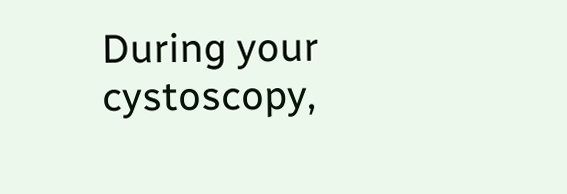During your cystoscopy,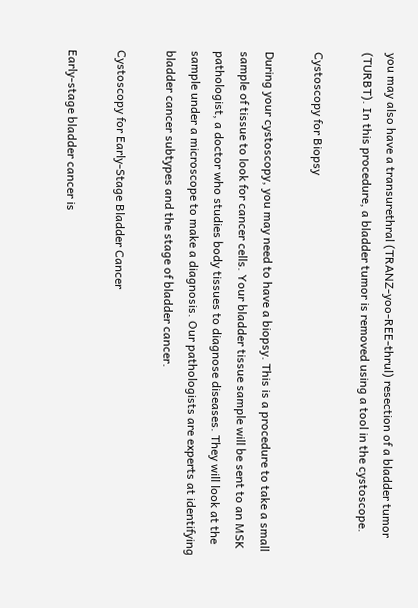you may also have a transurethral (TRANZ-yoo-REE-thrul) resection of a bladder tumor (TURBT). In this procedure, a bladder tumor is removed using a tool in the cystoscope.

Cystoscopy for Biopsy

During your cystoscopy, you may need to have a biopsy. This is a procedure to take a small sample of tissue to look for cancer cells. Your bladder tissue sample will be sent to an MSK pathologist, a doctor who studies body tissues to diagnose diseases. They will look at the sample under a microscope to make a diagnosis. Our pathologists are experts at identifying bladder cancer subtypes and the stage of bladder cancer.

Cystoscopy for Early-Stage Bladder Cancer

Early-stage bladder cancer is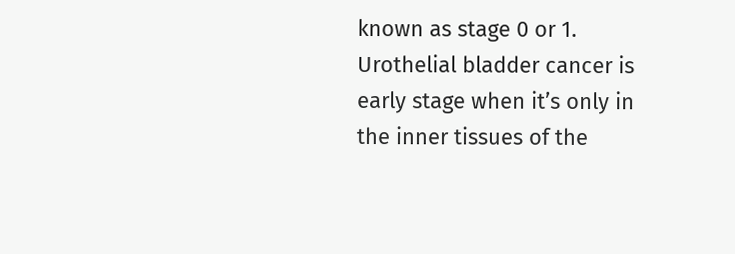known as stage 0 or 1. Urothelial bladder cancer is early stage when it’s only in the inner tissues of the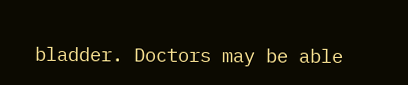bladder. Doctors may be able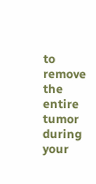to remove the entire tumor during your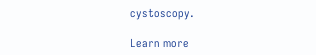cystoscopy.

Learn more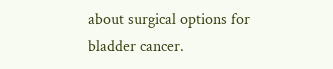about surgical options for bladder cancer.